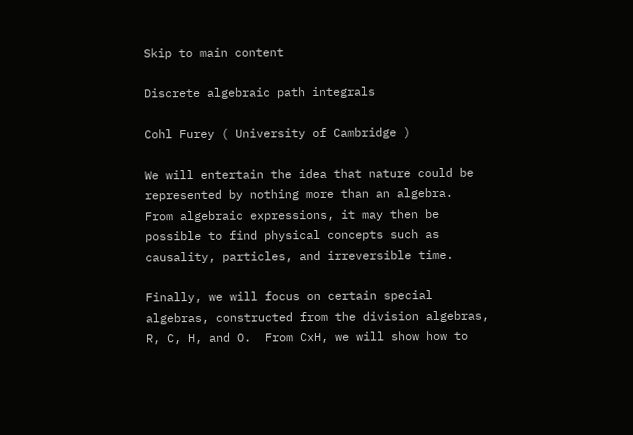Skip to main content

Discrete algebraic path integrals

Cohl Furey ( University of Cambridge )

We will entertain the idea that nature could be represented by nothing more than an algebra.   From algebraic expressions, it may then be possible to find physical concepts such as causality, particles, and irreversible time.

Finally, we will focus on certain special algebras, constructed from the division algebras, R, C, H, and O.  From CxH, we will show how to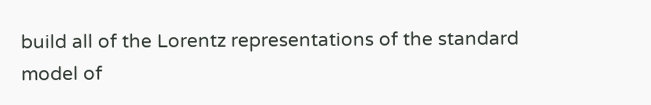build all of the Lorentz representations of the standard model of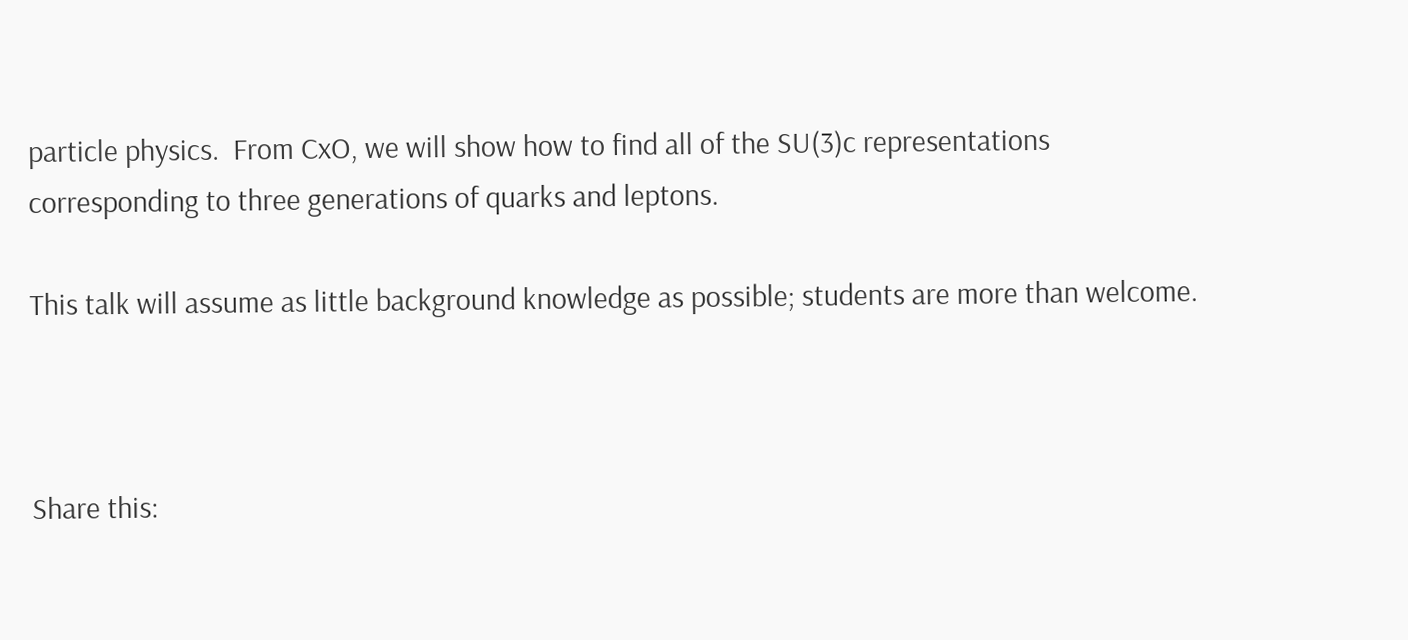particle physics.  From CxO, we will show how to find all of the SU(3)c representations corresponding to three generations of quarks and leptons.

This talk will assume as little background knowledge as possible; students are more than welcome.



Share this: